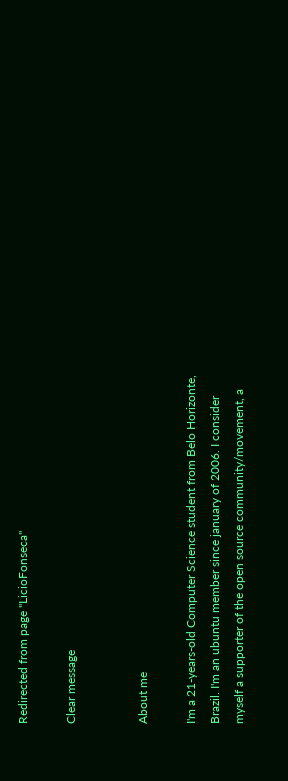Redirected from page "LicioFonseca"

Clear message


About me

I'm a 21-years-old Computer Science student from Belo Horizonte, Brazil. I'm an ubuntu member since january of 2006. I consider myself a supporter of the open source community/movement, a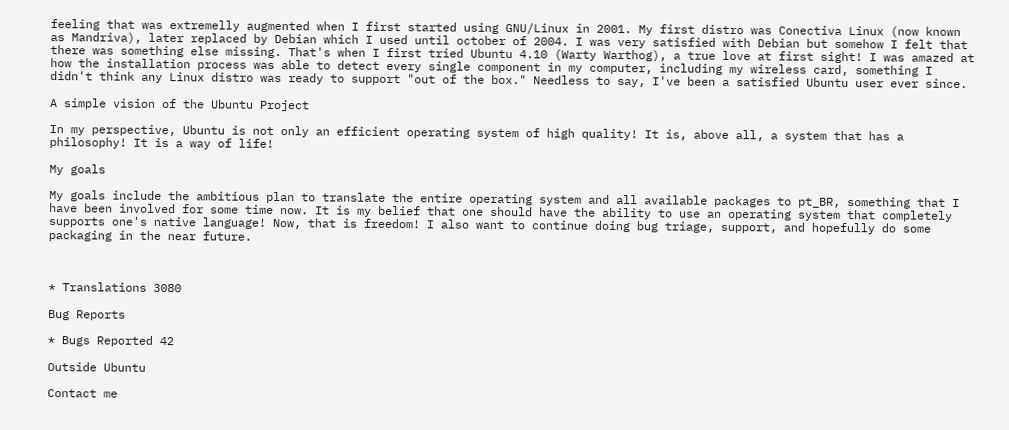feeling that was extremelly augmented when I first started using GNU/Linux in 2001. My first distro was Conectiva Linux (now known as Mandriva), later replaced by Debian which I used until october of 2004. I was very satisfied with Debian but somehow I felt that there was something else missing. That's when I first tried Ubuntu 4.10 (Warty Warthog), a true love at first sight! I was amazed at how the installation process was able to detect every single component in my computer, including my wireless card, something I didn't think any Linux distro was ready to support "out of the box." Needless to say, I've been a satisfied Ubuntu user ever since.

A simple vision of the Ubuntu Project

In my perspective, Ubuntu is not only an efficient operating system of high quality! It is, above all, a system that has a philosophy! It is a way of life!

My goals

My goals include the ambitious plan to translate the entire operating system and all available packages to pt_BR, something that I have been involved for some time now. It is my belief that one should have the ability to use an operating system that completely supports one's native language! Now, that is freedom! I also want to continue doing bug triage, support, and hopefully do some packaging in the near future.



* Translations 3080

Bug Reports

* Bugs Reported 42

Outside Ubuntu

Contact me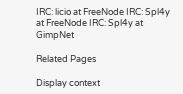IRC: licio at FreeNode IRC: Spl4y at FreeNode IRC: Spl4y at GimpNet

Related Pages

Display context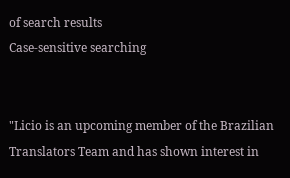of search results
Case-sensitive searching


"Licio is an upcoming member of the Brazilian Translators Team and has shown interest in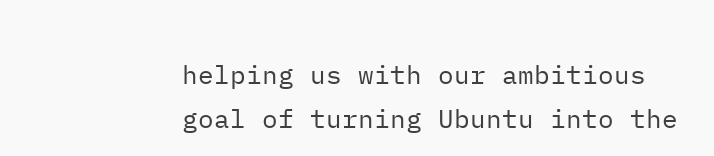helping us with our ambitious goal of turning Ubuntu into the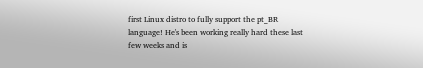first Linux distro to fully support the pt_BR language! He's been working really hard these last few weeks and is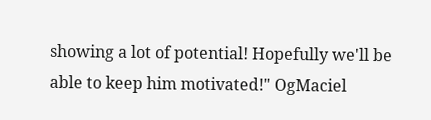showing a lot of potential! Hopefully we'll be able to keep him motivated!" OgMaciel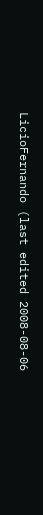LicioFernando (last edited 2008-08-06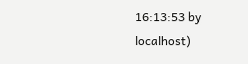16:13:53 by localhost)